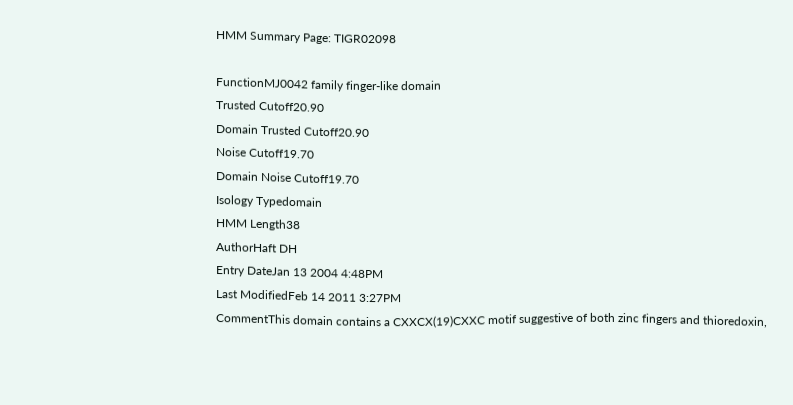HMM Summary Page: TIGR02098

FunctionMJ0042 family finger-like domain
Trusted Cutoff20.90
Domain Trusted Cutoff20.90
Noise Cutoff19.70
Domain Noise Cutoff19.70
Isology Typedomain
HMM Length38
AuthorHaft DH
Entry DateJan 13 2004 4:48PM
Last ModifiedFeb 14 2011 3:27PM
CommentThis domain contains a CXXCX(19)CXXC motif suggestive of both zinc fingers and thioredoxin,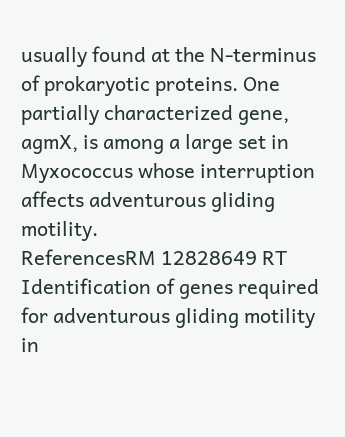usually found at the N-terminus of prokaryotic proteins. One partially characterized gene, agmX, is among a large set in Myxococcus whose interruption affects adventurous gliding motility.
ReferencesRM 12828649 RT Identification of genes required for adventurous gliding motility in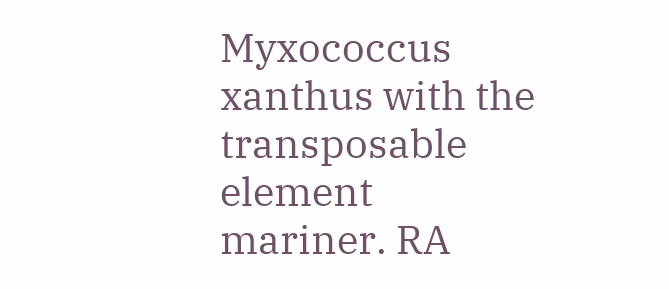Myxococcus xanthus with the transposable element mariner. RA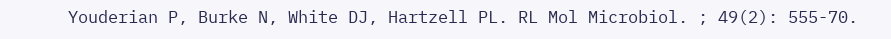Youderian P, Burke N, White DJ, Hartzell PL. RL Mol Microbiol. ; 49(2): 555-70.